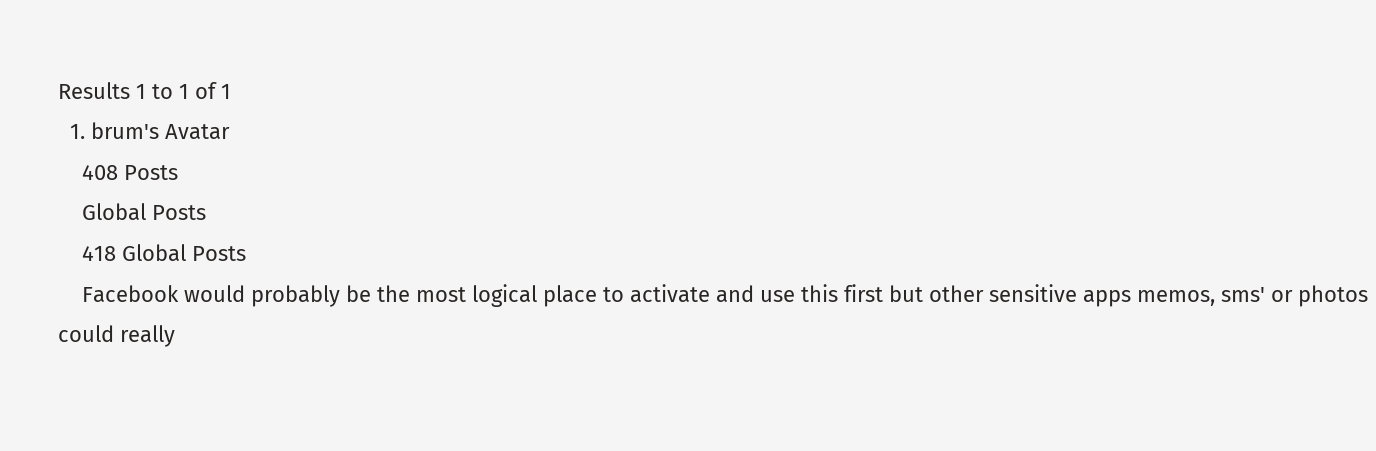Results 1 to 1 of 1
  1. brum's Avatar
    408 Posts
    Global Posts
    418 Global Posts
    Facebook would probably be the most logical place to activate and use this first but other sensitive apps memos, sms' or photos could really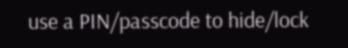use a PIN/passcode to hide/lock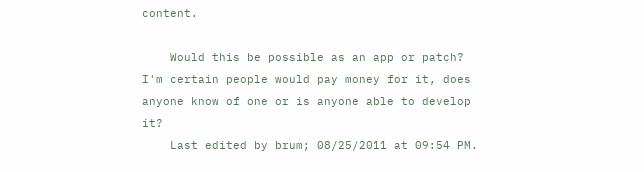content.

    Would this be possible as an app or patch? I'm certain people would pay money for it, does anyone know of one or is anyone able to develop it?
    Last edited by brum; 08/25/2011 at 09:54 PM.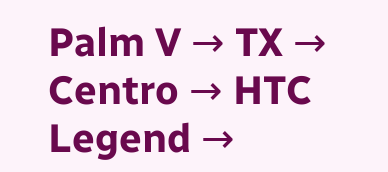Palm V → TX → Centro → HTC Legend →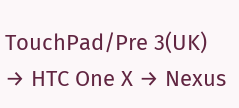TouchPad/Pre 3(UK) → HTC One X → Nexus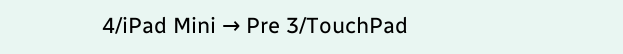4/iPad Mini → Pre 3/TouchPad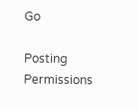Go

Posting Permissions